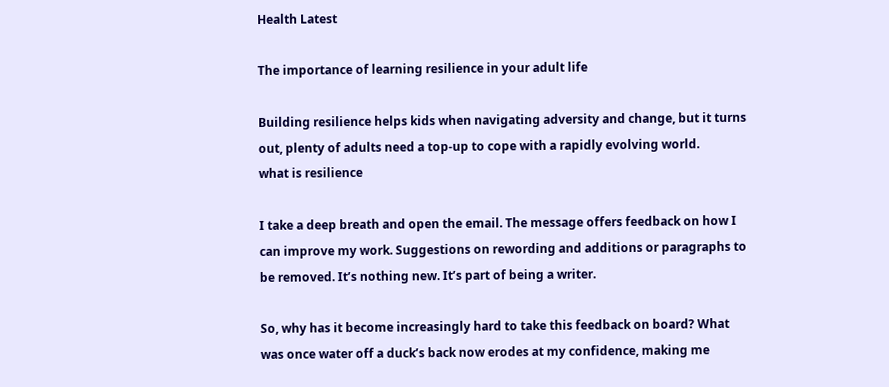Health Latest

The importance of learning resilience in your adult life

Building resilience helps kids when navigating adversity and change, but it turns out, plenty of adults need a top-up to cope with a rapidly evolving world.
what is resilience

I take a deep breath and open the email. The message offers feedback on how I can improve my work. Suggestions on rewording and additions or paragraphs to be removed. It’s nothing new. It’s part of being a writer.

So, why has it become increasingly hard to take this feedback on board? What was once water off a duck’s back now erodes at my confidence, making me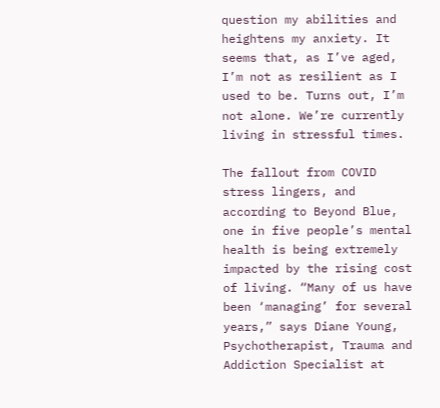question my abilities and heightens my anxiety. It seems that, as I’ve aged, I’m not as resilient as I used to be. Turns out, I’m not alone. We’re currently living in stressful times.

The fallout from COVID stress lingers, and according to Beyond Blue, one in five people’s mental health is being extremely impacted by the rising cost of living. “Many of us have been ‘managing’ for several years,” says Diane Young, Psychotherapist, Trauma and Addiction Specialist at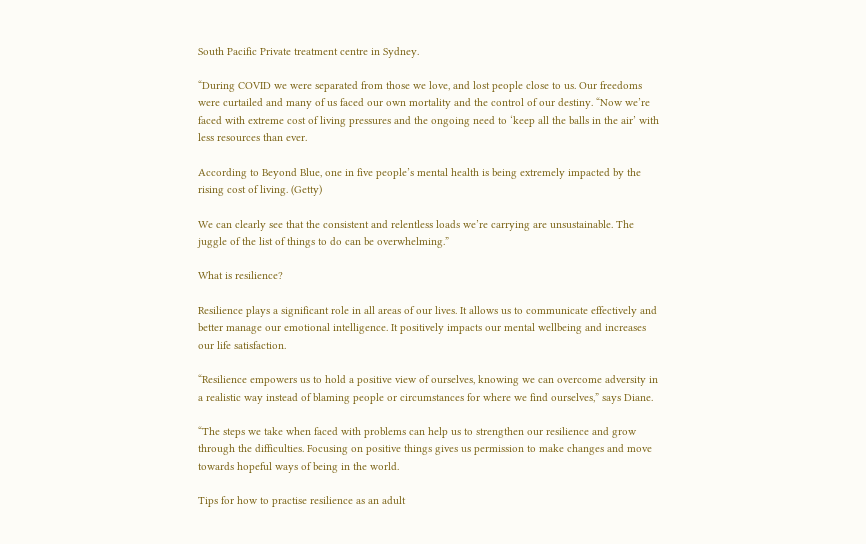South Pacific Private treatment centre in Sydney.

“During COVID we were separated from those we love, and lost people close to us. Our freedoms were curtailed and many of us faced our own mortality and the control of our destiny. “Now we’re faced with extreme cost of living pressures and the ongoing need to ‘keep all the balls in the air’ with less resources than ever.

According to Beyond Blue, one in five people’s mental health is being extremely impacted by the rising cost of living. (Getty)

We can clearly see that the consistent and relentless loads we’re carrying are unsustainable. The juggle of the list of things to do can be overwhelming.”

What is resilience?

Resilience plays a significant role in all areas of our lives. It allows us to communicate effectively and better manage our emotional intelligence. It positively impacts our mental wellbeing and increases our life satisfaction.

“Resilience empowers us to hold a positive view of ourselves, knowing we can overcome adversity in a realistic way instead of blaming people or circumstances for where we find ourselves,” says Diane.

“The steps we take when faced with problems can help us to strengthen our resilience and grow through the difficulties. Focusing on positive things gives us permission to make changes and move towards hopeful ways of being in the world.

Tips for how to practise resilience as an adult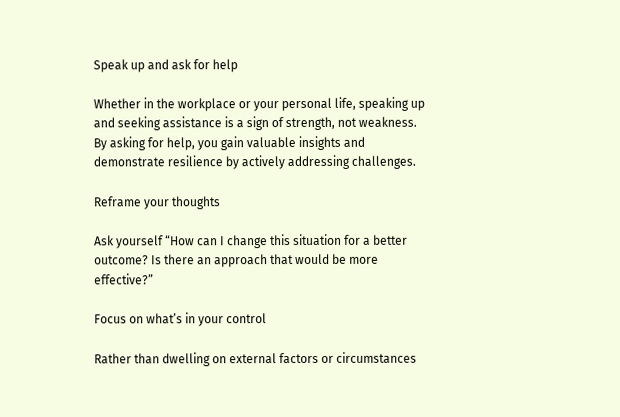Speak up and ask for help

Whether in the workplace or your personal life, speaking up and seeking assistance is a sign of strength, not weakness. By asking for help, you gain valuable insights and demonstrate resilience by actively addressing challenges.

Reframe your thoughts

Ask yourself “How can I change this situation for a better outcome? Is there an approach that would be more effective?”

Focus on what’s in your control

Rather than dwelling on external factors or circumstances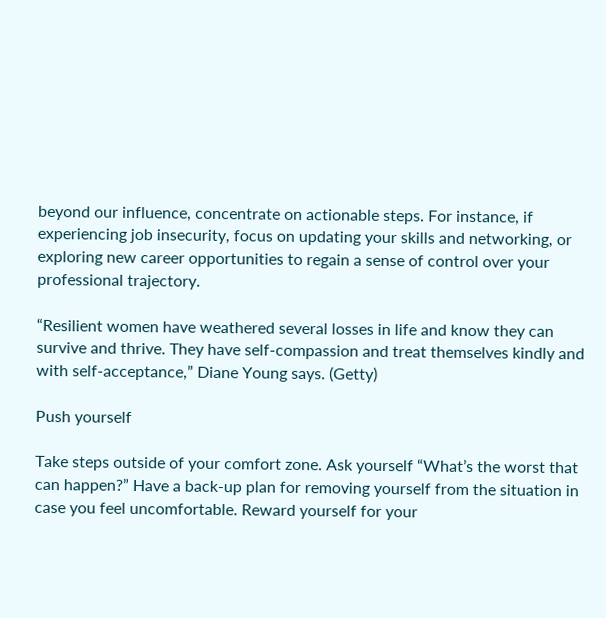beyond our influence, concentrate on actionable steps. For instance, if experiencing job insecurity, focus on updating your skills and networking, or exploring new career opportunities to regain a sense of control over your professional trajectory.

“Resilient women have weathered several losses in life and know they can survive and thrive. They have self-compassion and treat themselves kindly and with self-acceptance,” Diane Young says. (Getty)

Push yourself

Take steps outside of your comfort zone. Ask yourself “What’s the worst that can happen?” Have a back-up plan for removing yourself from the situation in case you feel uncomfortable. Reward yourself for your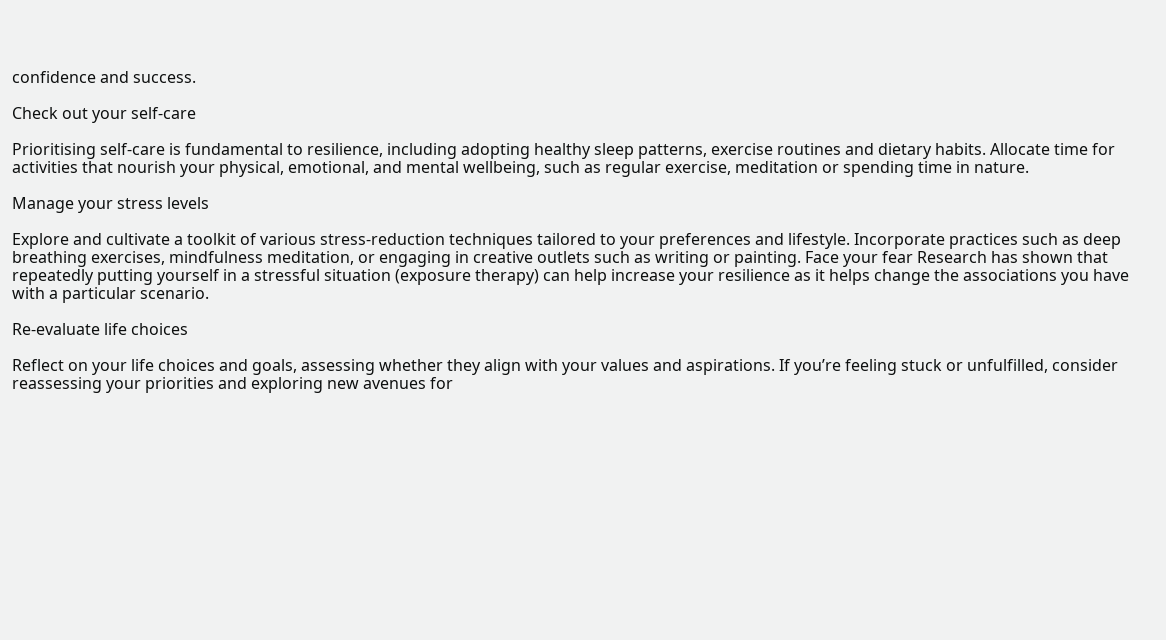confidence and success.

Check out your self-care

Prioritising self-care is fundamental to resilience, including adopting healthy sleep patterns, exercise routines and dietary habits. Allocate time for activities that nourish your physical, emotional, and mental wellbeing, such as regular exercise, meditation or spending time in nature.

Manage your stress levels

Explore and cultivate a toolkit of various stress-reduction techniques tailored to your preferences and lifestyle. Incorporate practices such as deep breathing exercises, mindfulness meditation, or engaging in creative outlets such as writing or painting. Face your fear Research has shown that repeatedly putting yourself in a stressful situation (exposure therapy) can help increase your resilience as it helps change the associations you have with a particular scenario.

Re-evaluate life choices

Reflect on your life choices and goals, assessing whether they align with your values and aspirations. If you’re feeling stuck or unfulfilled, consider reassessing your priorities and exploring new avenues for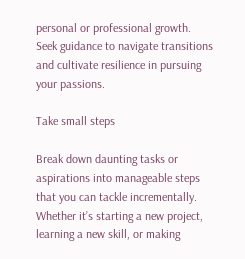personal or professional growth. Seek guidance to navigate transitions and cultivate resilience in pursuing your passions.

Take small steps

Break down daunting tasks or aspirations into manageable steps that you can tackle incrementally. Whether it’s starting a new project, learning a new skill, or making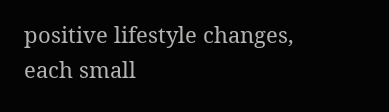positive lifestyle changes, each small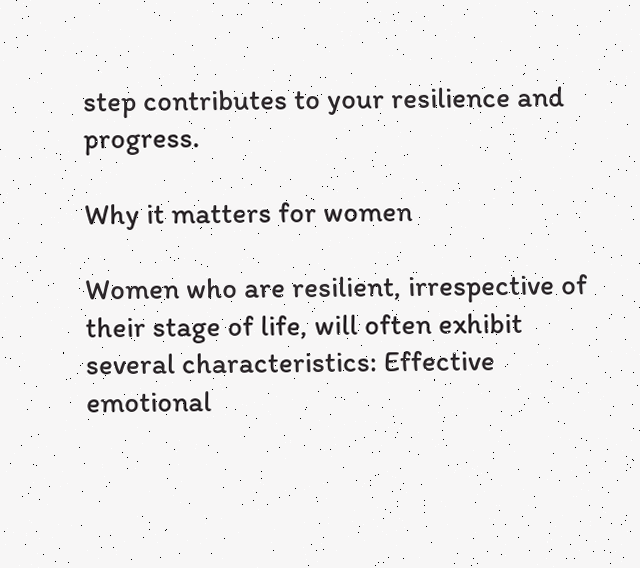step contributes to your resilience and progress.

Why it matters for women

Women who are resilient, irrespective of their stage of life, will often exhibit several characteristics: Effective emotional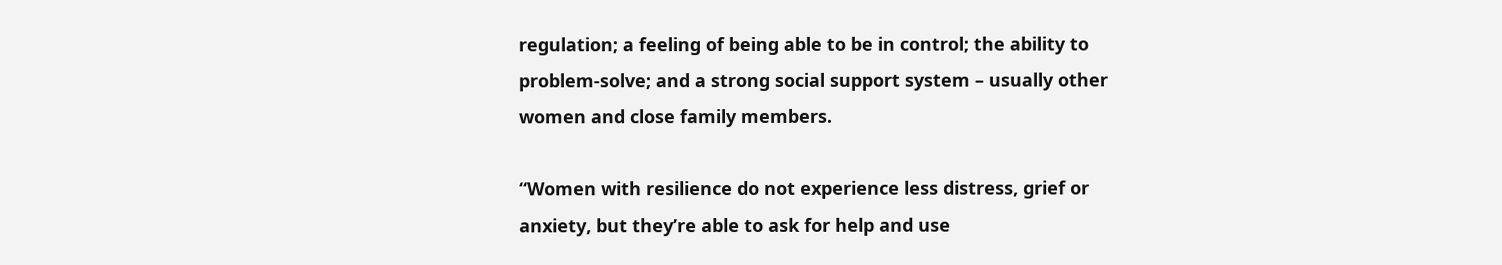regulation; a feeling of being able to be in control; the ability to problem-solve; and a strong social support system – usually other women and close family members.

“Women with resilience do not experience less distress, grief or anxiety, but they’re able to ask for help and use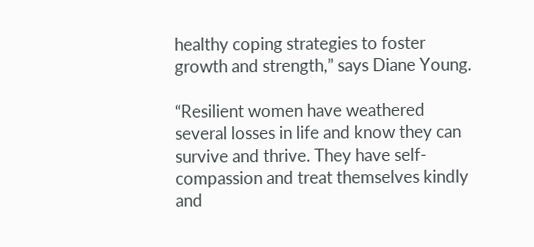healthy coping strategies to foster growth and strength,” says Diane Young.

“Resilient women have weathered several losses in life and know they can survive and thrive. They have self-compassion and treat themselves kindly and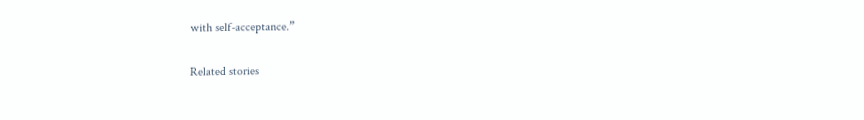with self-acceptance.”

Related stories